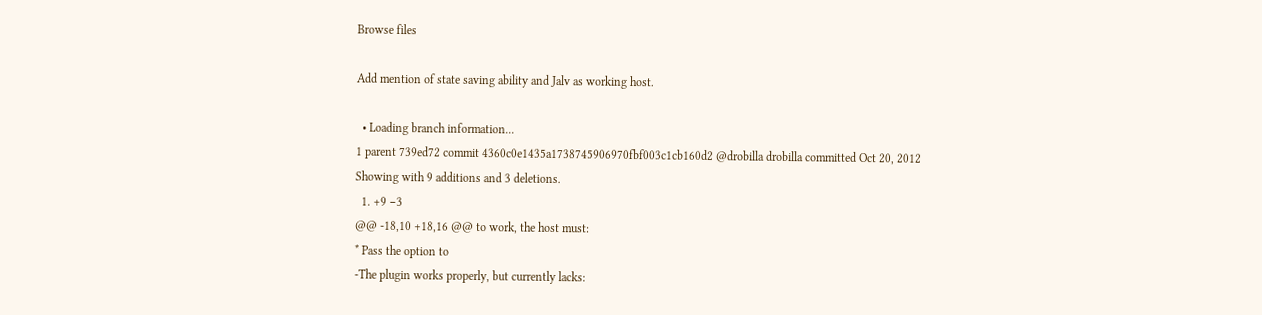Browse files

Add mention of state saving ability and Jalv as working host.

  • Loading branch information...
1 parent 739ed72 commit 4360c0e1435a1738745906970fbf003c1cb160d2 @drobilla drobilla committed Oct 20, 2012
Showing with 9 additions and 3 deletions.
  1. +9 −3
@@ -18,10 +18,16 @@ to work, the host must:
* Pass the option to
-The plugin works properly, but currently lacks: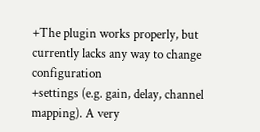+The plugin works properly, but currently lacks any way to change configuration
+settings (e.g. gain, delay, channel mapping). A very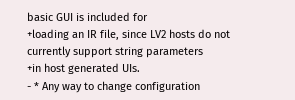basic GUI is included for
+loading an IR file, since LV2 hosts do not currently support string parameters
+in host generated UIs.
- * Any way to change configuration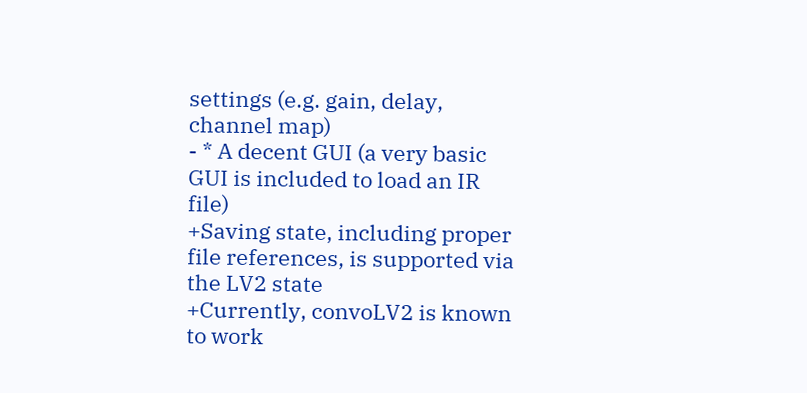settings (e.g. gain, delay, channel map)
- * A decent GUI (a very basic GUI is included to load an IR file)
+Saving state, including proper file references, is supported via the LV2 state
+Currently, convoLV2 is known to work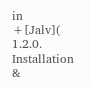in
+[Jalv]( 1.2.0.
Installation &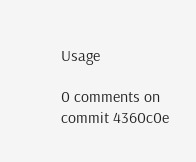Usage

0 comments on commit 4360c0e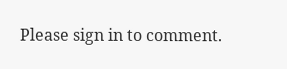Please sign in to comment.